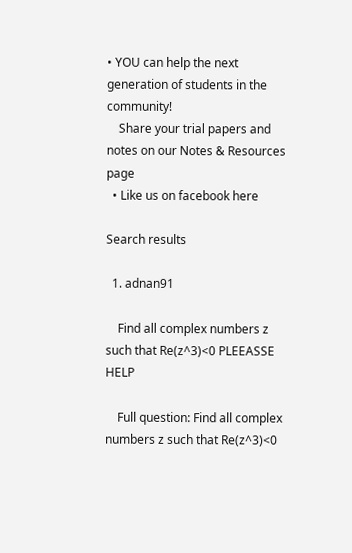• YOU can help the next generation of students in the community!
    Share your trial papers and notes on our Notes & Resources page
  • Like us on facebook here

Search results

  1. adnan91

    Find all complex numbers z such that Re(z^3)<0 PLEEASSE HELP

    Full question: Find all complex numbers z such that Re(z^3)<0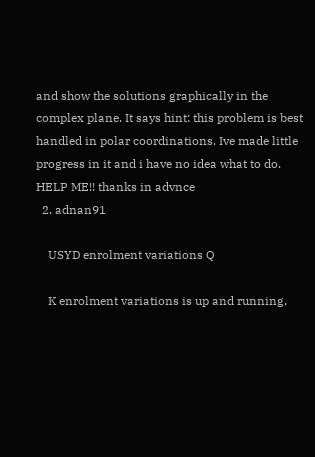and show the solutions graphically in the complex plane. It says hint: this problem is best handled in polar coordinations. Ive made little progress in it and i have no idea what to do. HELP ME!! thanks in advnce
  2. adnan91

    USYD enrolment variations Q

    K enrolment variations is up and running,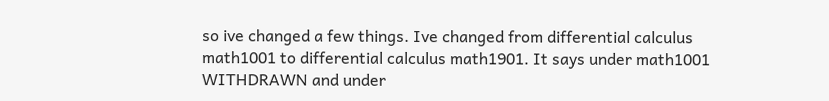so ive changed a few things. Ive changed from differential calculus math1001 to differential calculus math1901. It says under math1001 WITHDRAWN and under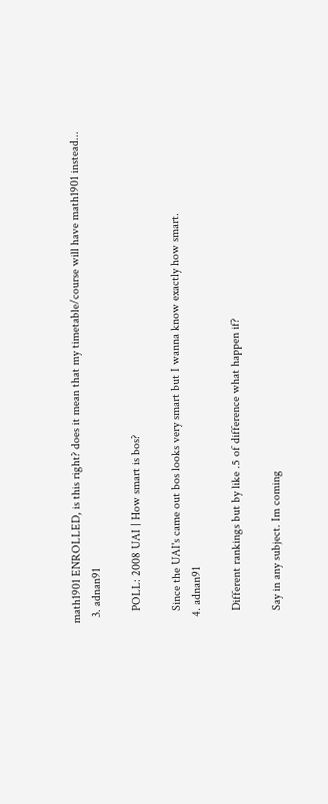math1901 ENROLLED, is this right? does it mean that my timetable/course will have math1901 instead...
  3. adnan91

    POLL: 2008 UAI | How smart is bos?

    Since the UAI's came out bos looks very smart but I wanna know exactly how smart.
  4. adnan91

    Different rankings but by like .5 of difference what happen if?

    Say in any subject. Im coming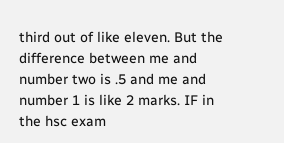third out of like eleven. But the difference between me and number two is .5 and me and number 1 is like 2 marks. IF in the hsc exam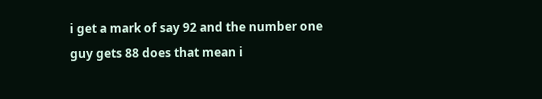i get a mark of say 92 and the number one guy gets 88 does that mean i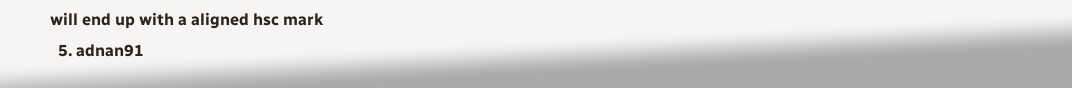will end up with a aligned hsc mark
  5. adnan91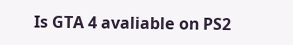Is GTA 4 avaliable on PS2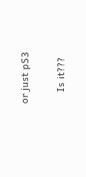or just pS3

    Is it???